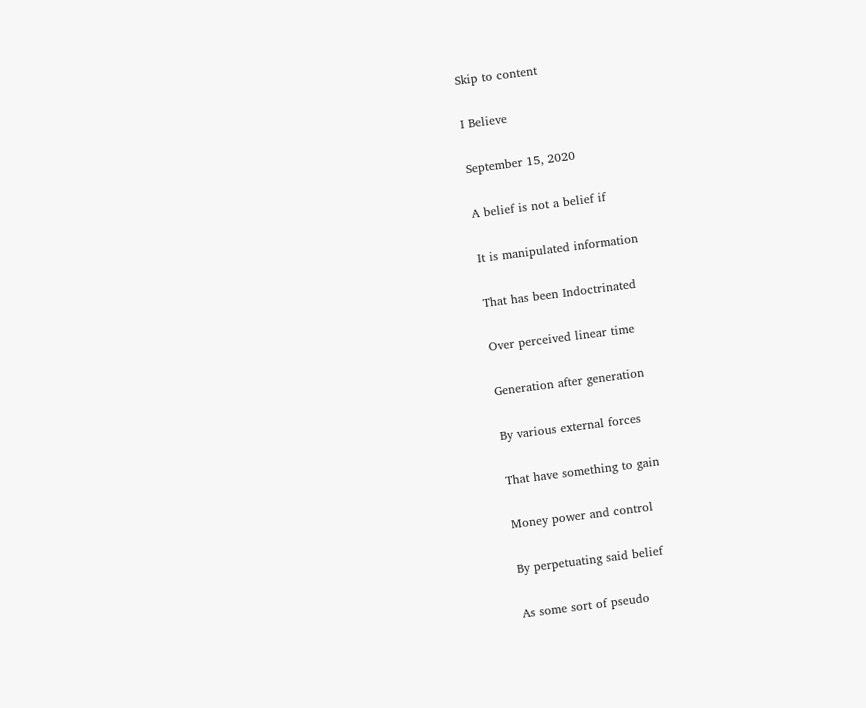Skip to content

I Believe

September 15, 2020

A belief is not a belief if

It is manipulated information

That has been Indoctrinated

Over perceived linear time

Generation after generation

By various external forces

That have something to gain

Money power and control

By perpetuating said belief

As some sort of pseudo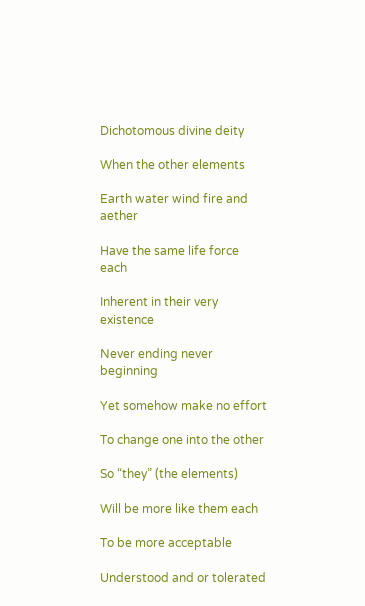Dichotomous divine deity

When the other elements

Earth water wind fire and aether

Have the same life force each

Inherent in their very existence

Never ending never beginning

Yet somehow make no effort

To change one into the other

So “they” (the elements)

Will be more like them each

To be more acceptable

Understood and or tolerated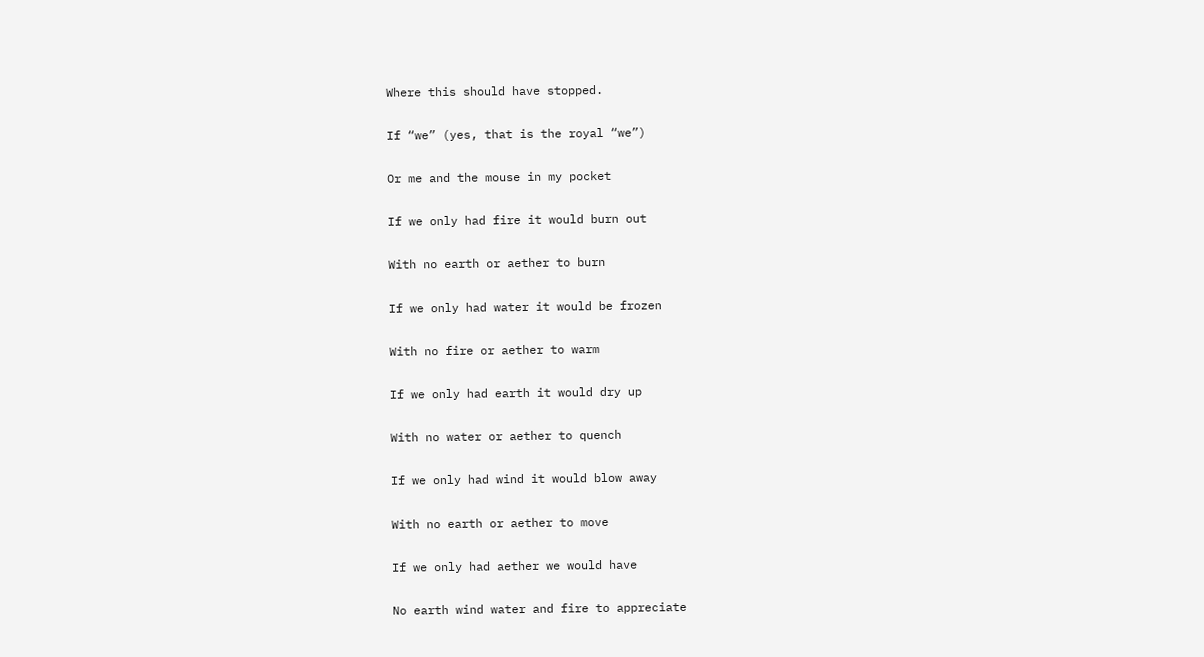Where this should have stopped.

If “we” (yes, that is the royal “we”)

Or me and the mouse in my pocket

If we only had fire it would burn out

With no earth or aether to burn

If we only had water it would be frozen

With no fire or aether to warm

If we only had earth it would dry up

With no water or aether to quench

If we only had wind it would blow away

With no earth or aether to move

If we only had aether we would have

No earth wind water and fire to appreciate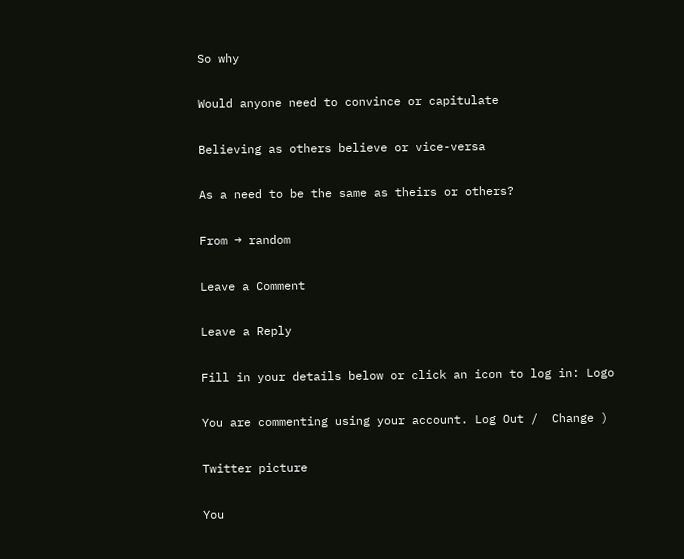So why

Would anyone need to convince or capitulate

Believing as others believe or vice-versa

As a need to be the same as theirs or others?

From → random

Leave a Comment

Leave a Reply

Fill in your details below or click an icon to log in: Logo

You are commenting using your account. Log Out /  Change )

Twitter picture

You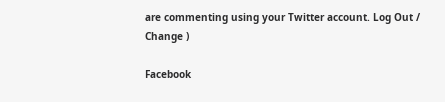are commenting using your Twitter account. Log Out /  Change )

Facebook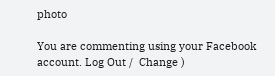photo

You are commenting using your Facebook account. Log Out /  Change )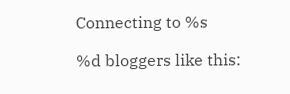Connecting to %s

%d bloggers like this: